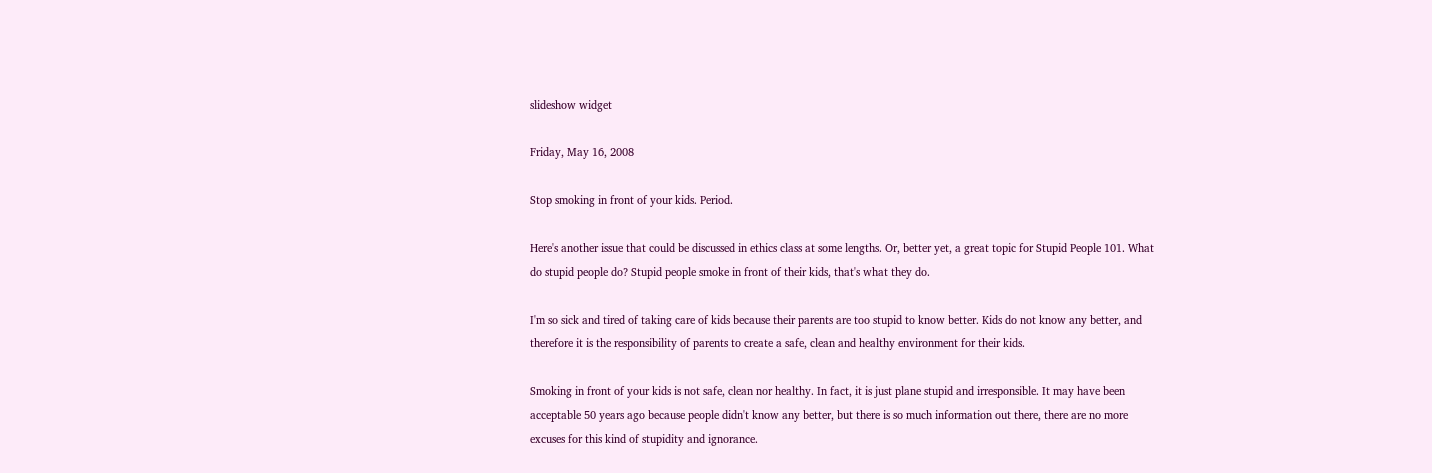slideshow widget

Friday, May 16, 2008

Stop smoking in front of your kids. Period.

Here's another issue that could be discussed in ethics class at some lengths. Or, better yet, a great topic for Stupid People 101. What do stupid people do? Stupid people smoke in front of their kids, that's what they do.

I'm so sick and tired of taking care of kids because their parents are too stupid to know better. Kids do not know any better, and therefore it is the responsibility of parents to create a safe, clean and healthy environment for their kids.

Smoking in front of your kids is not safe, clean nor healthy. In fact, it is just plane stupid and irresponsible. It may have been acceptable 50 years ago because people didn't know any better, but there is so much information out there, there are no more excuses for this kind of stupidity and ignorance.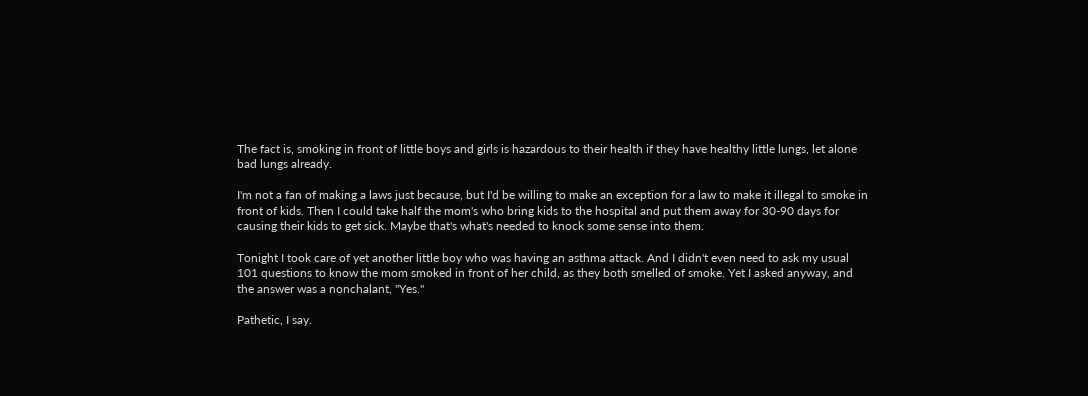The fact is, smoking in front of little boys and girls is hazardous to their health if they have healthy little lungs, let alone bad lungs already.

I'm not a fan of making a laws just because, but I'd be willing to make an exception for a law to make it illegal to smoke in front of kids. Then I could take half the mom's who bring kids to the hospital and put them away for 30-90 days for causing their kids to get sick. Maybe that's what's needed to knock some sense into them.

Tonight I took care of yet another little boy who was having an asthma attack. And I didn't even need to ask my usual 101 questions to know the mom smoked in front of her child, as they both smelled of smoke. Yet I asked anyway, and the answer was a nonchalant, "Yes."

Pathetic, I say.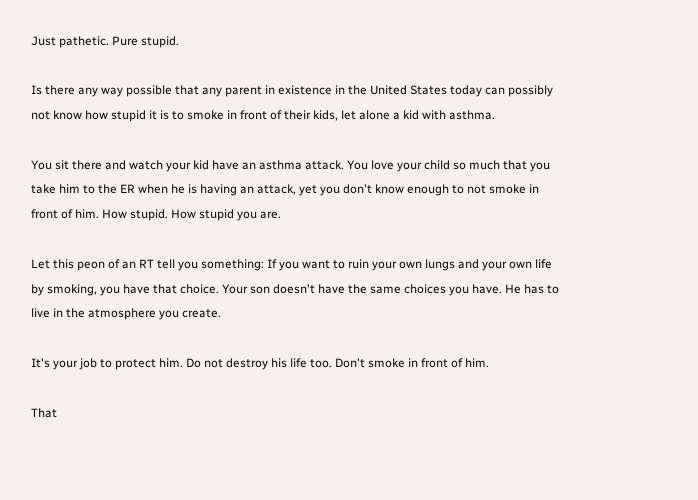Just pathetic. Pure stupid.

Is there any way possible that any parent in existence in the United States today can possibly not know how stupid it is to smoke in front of their kids, let alone a kid with asthma.

You sit there and watch your kid have an asthma attack. You love your child so much that you take him to the ER when he is having an attack, yet you don't know enough to not smoke in front of him. How stupid. How stupid you are.

Let this peon of an RT tell you something: If you want to ruin your own lungs and your own life by smoking, you have that choice. Your son doesn't have the same choices you have. He has to live in the atmosphere you create.

It's your job to protect him. Do not destroy his life too. Don't smoke in front of him.

That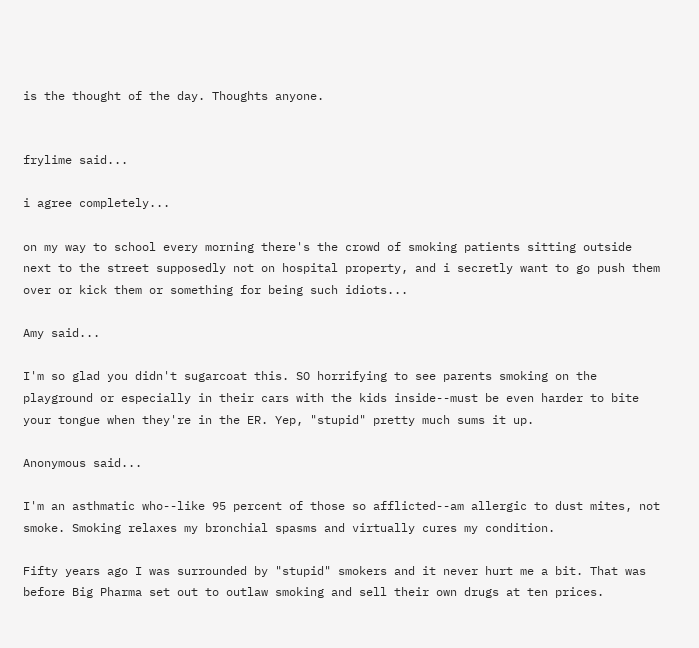is the thought of the day. Thoughts anyone.


frylime said...

i agree completely...

on my way to school every morning there's the crowd of smoking patients sitting outside next to the street supposedly not on hospital property, and i secretly want to go push them over or kick them or something for being such idiots...

Amy said...

I'm so glad you didn't sugarcoat this. SO horrifying to see parents smoking on the playground or especially in their cars with the kids inside--must be even harder to bite your tongue when they're in the ER. Yep, "stupid" pretty much sums it up.

Anonymous said...

I'm an asthmatic who--like 95 percent of those so afflicted--am allergic to dust mites, not smoke. Smoking relaxes my bronchial spasms and virtually cures my condition.

Fifty years ago I was surrounded by "stupid" smokers and it never hurt me a bit. That was before Big Pharma set out to outlaw smoking and sell their own drugs at ten prices.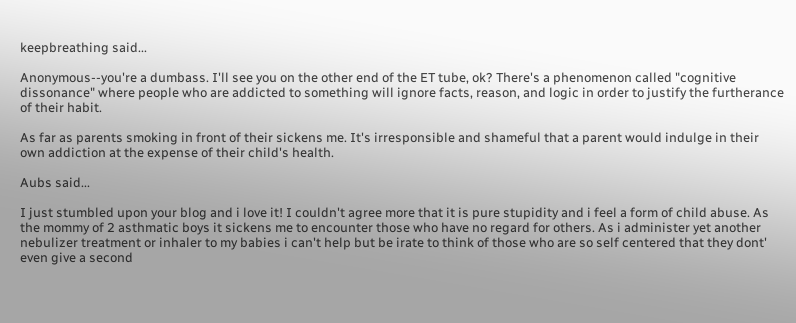keepbreathing said...

Anonymous--you're a dumbass. I'll see you on the other end of the ET tube, ok? There's a phenomenon called "cognitive dissonance" where people who are addicted to something will ignore facts, reason, and logic in order to justify the furtherance of their habit.

As far as parents smoking in front of their sickens me. It's irresponsible and shameful that a parent would indulge in their own addiction at the expense of their child's health.

Aubs said...

I just stumbled upon your blog and i love it! I couldn't agree more that it is pure stupidity and i feel a form of child abuse. As the mommy of 2 asthmatic boys it sickens me to encounter those who have no regard for others. As i administer yet another nebulizer treatment or inhaler to my babies i can't help but be irate to think of those who are so self centered that they dont' even give a second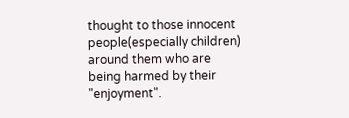thought to those innocent people(especially children) around them who are being harmed by their "enjoyment".